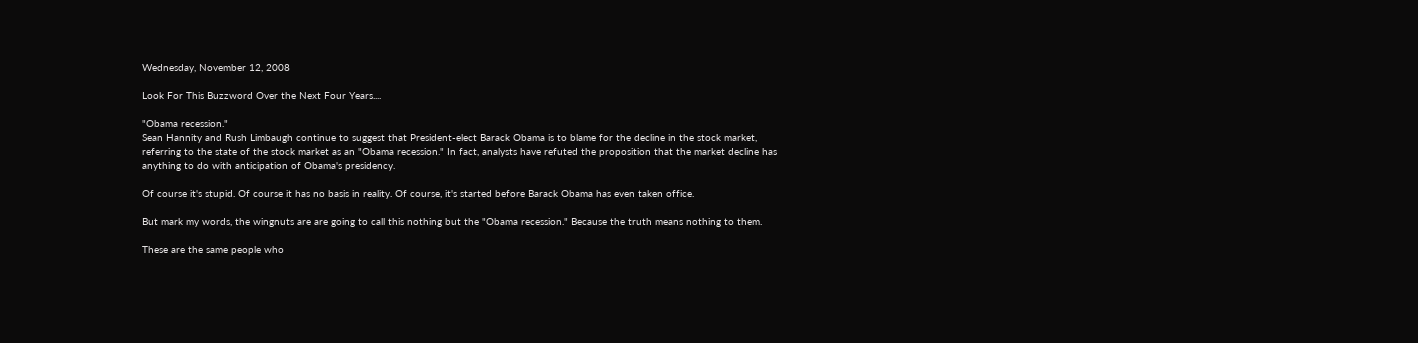Wednesday, November 12, 2008

Look For This Buzzword Over the Next Four Years....

"Obama recession."
Sean Hannity and Rush Limbaugh continue to suggest that President-elect Barack Obama is to blame for the decline in the stock market, referring to the state of the stock market as an "Obama recession." In fact, analysts have refuted the proposition that the market decline has anything to do with anticipation of Obama's presidency.

Of course it's stupid. Of course it has no basis in reality. Of course, it's started before Barack Obama has even taken office.

But mark my words, the wingnuts are are going to call this nothing but the "Obama recession." Because the truth means nothing to them.

These are the same people who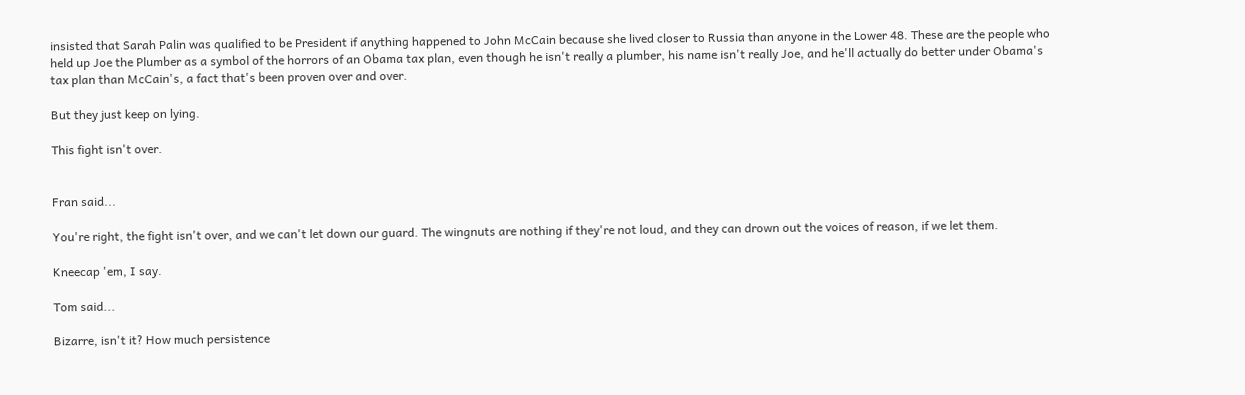insisted that Sarah Palin was qualified to be President if anything happened to John McCain because she lived closer to Russia than anyone in the Lower 48. These are the people who held up Joe the Plumber as a symbol of the horrors of an Obama tax plan, even though he isn't really a plumber, his name isn't really Joe, and he'll actually do better under Obama's tax plan than McCain's, a fact that's been proven over and over.

But they just keep on lying.

This fight isn't over.


Fran said...

You're right, the fight isn't over, and we can't let down our guard. The wingnuts are nothing if they're not loud, and they can drown out the voices of reason, if we let them.

Kneecap 'em, I say.

Tom said...

Bizarre, isn't it? How much persistence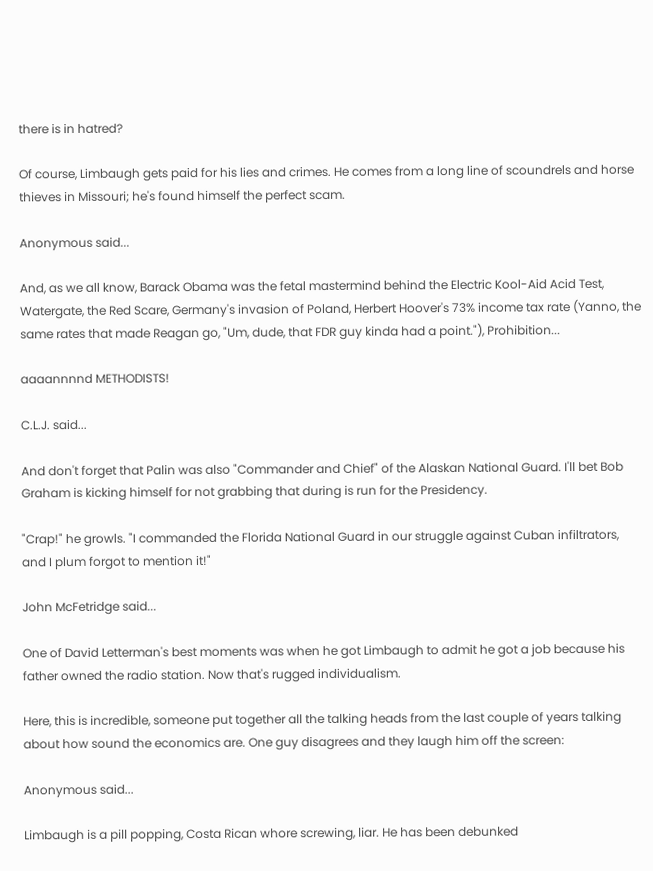there is in hatred?

Of course, Limbaugh gets paid for his lies and crimes. He comes from a long line of scoundrels and horse thieves in Missouri; he's found himself the perfect scam.

Anonymous said...

And, as we all know, Barack Obama was the fetal mastermind behind the Electric Kool-Aid Acid Test, Watergate, the Red Scare, Germany's invasion of Poland, Herbert Hoover's 73% income tax rate (Yanno, the same rates that made Reagan go, "Um, dude, that FDR guy kinda had a point."), Prohibition...

aaaannnnd METHODISTS!

C.L.J. said...

And don't forget that Palin was also "Commander and Chief" of the Alaskan National Guard. I'll bet Bob Graham is kicking himself for not grabbing that during is run for the Presidency.

"Crap!" he growls. "I commanded the Florida National Guard in our struggle against Cuban infiltrators, and I plum forgot to mention it!"

John McFetridge said...

One of David Letterman's best moments was when he got Limbaugh to admit he got a job because his father owned the radio station. Now that's rugged individualism.

Here, this is incredible, someone put together all the talking heads from the last couple of years talking about how sound the economics are. One guy disagrees and they laugh him off the screen:

Anonymous said...

Limbaugh is a pill popping, Costa Rican whore screwing, liar. He has been debunked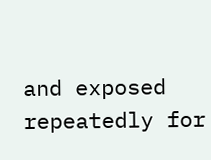and exposed repeatedly for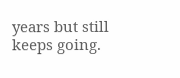years but still keeps going.